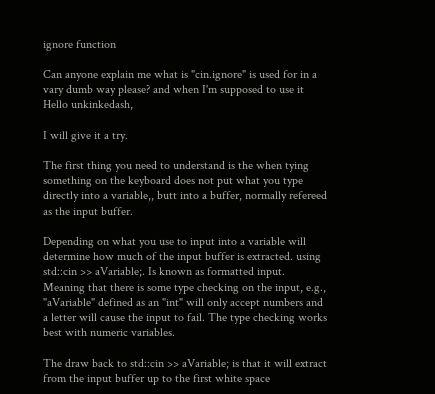ignore function

Can anyone explain me what is "cin.ignore" is used for in a vary dumb way please? and when I'm supposed to use it
Hello unkinkedash,

I will give it a try.

The first thing you need to understand is the when tying something on the keyboard does not put what you type directly into a variable,, butt into a buffer, normally refereed as the input buffer.

Depending on what you use to input into a variable will determine how much of the input buffer is extracted. using std::cin >> aVariable;. Is known as formatted input. Meaning that there is some type checking on the input, e.g., "aVariable" defined as an "int" will only accept numbers and a letter will cause the input to fail. The type checking works best with numeric variables.

The draw back to std::cin >> aVariable; is that it will extract from the input buffer up to the first white space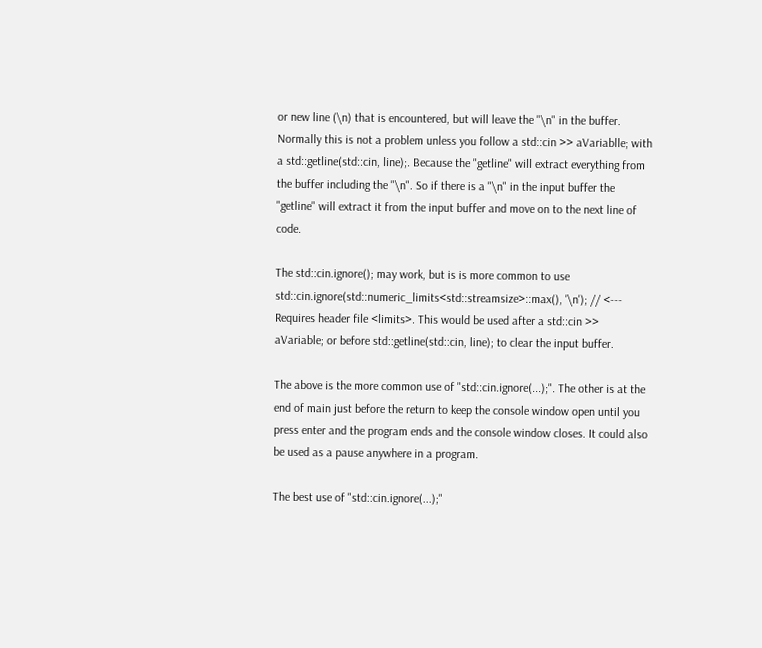or new line (\n) that is encountered, but will leave the "\n" in the buffer. Normally this is not a problem unless you follow a std::cin >> aVariablle; with a std::getline(std::cin, line);. Because the "getline" will extract everything from the buffer including the "\n". So if there is a "\n" in the input buffer the "getline" will extract it from the input buffer and move on to the next line of code.

The std::cin.ignore(); may work, but is is more common to use std::cin.ignore(std::numeric_limits<std::streamsize>::max(), '\n'); // <--- Requires header file <limits>. This would be used after a std::cin >> aVariable; or before std::getline(std::cin, line); to clear the input buffer.

The above is the more common use of "std::cin.ignore(...);". The other is at the end of main just before the return to keep the console window open until you press enter and the program ends and the console window closes. It could also be used as a pause anywhere in a program.

The best use of "std::cin.ignore(...);"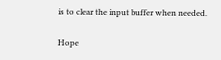is to clear the input buffer when needed.

Hope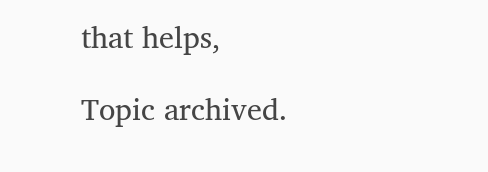that helps,

Topic archived.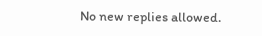No new replies allowed.